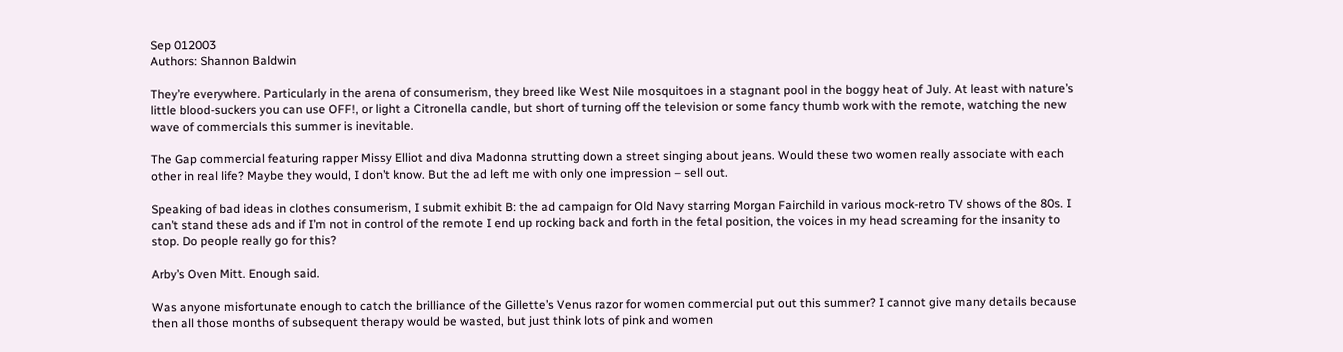Sep 012003
Authors: Shannon Baldwin

They’re everywhere. Particularly in the arena of consumerism, they breed like West Nile mosquitoes in a stagnant pool in the boggy heat of July. At least with nature’s little blood-suckers you can use OFF!, or light a Citronella candle, but short of turning off the television or some fancy thumb work with the remote, watching the new wave of commercials this summer is inevitable.

The Gap commercial featuring rapper Missy Elliot and diva Madonna strutting down a street singing about jeans. Would these two women really associate with each other in real life? Maybe they would, I don’t know. But the ad left me with only one impression – sell out.

Speaking of bad ideas in clothes consumerism, I submit exhibit B: the ad campaign for Old Navy starring Morgan Fairchild in various mock-retro TV shows of the 80s. I can’t stand these ads and if I’m not in control of the remote I end up rocking back and forth in the fetal position, the voices in my head screaming for the insanity to stop. Do people really go for this?

Arby’s Oven Mitt. Enough said.

Was anyone misfortunate enough to catch the brilliance of the Gillette’s Venus razor for women commercial put out this summer? I cannot give many details because then all those months of subsequent therapy would be wasted, but just think lots of pink and women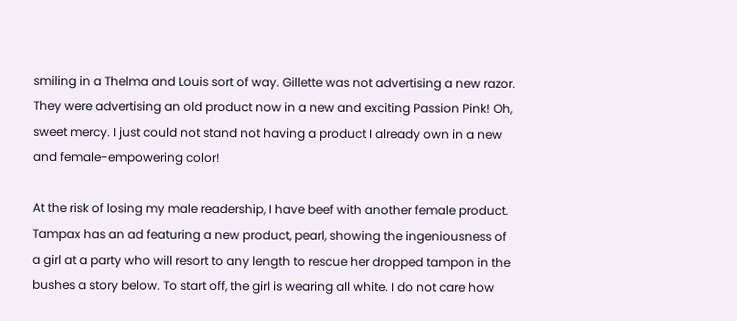smiling in a Thelma and Louis sort of way. Gillette was not advertising a new razor. They were advertising an old product now in a new and exciting Passion Pink! Oh, sweet mercy. I just could not stand not having a product I already own in a new and female-empowering color!

At the risk of losing my male readership, I have beef with another female product. Tampax has an ad featuring a new product, pearl, showing the ingeniousness of a girl at a party who will resort to any length to rescue her dropped tampon in the bushes a story below. To start off, the girl is wearing all white. I do not care how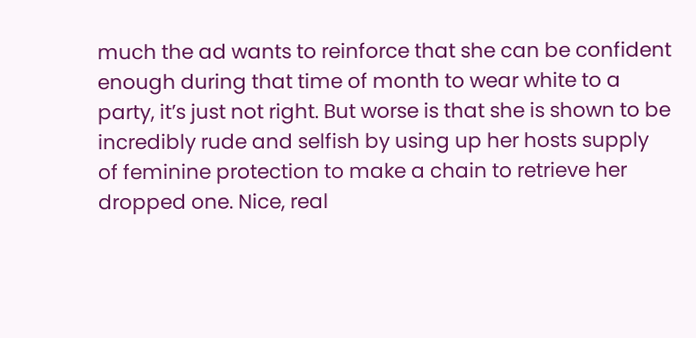much the ad wants to reinforce that she can be confident enough during that time of month to wear white to a party, it’s just not right. But worse is that she is shown to be incredibly rude and selfish by using up her hosts supply of feminine protection to make a chain to retrieve her dropped one. Nice, real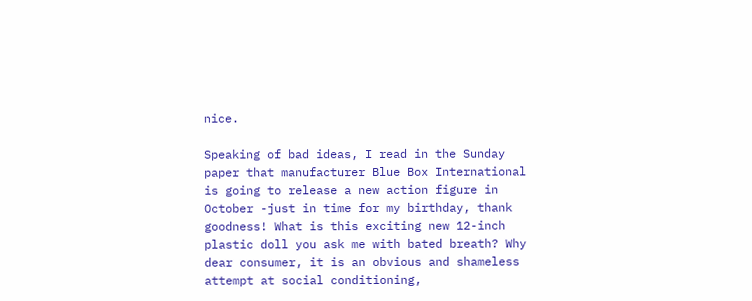nice.

Speaking of bad ideas, I read in the Sunday paper that manufacturer Blue Box International is going to release a new action figure in October -just in time for my birthday, thank goodness! What is this exciting new 12-inch plastic doll you ask me with bated breath? Why dear consumer, it is an obvious and shameless attempt at social conditioning,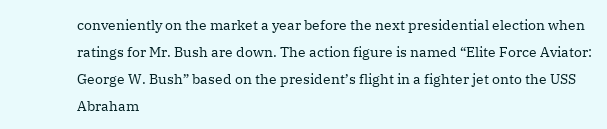conveniently on the market a year before the next presidential election when ratings for Mr. Bush are down. The action figure is named “Elite Force Aviator: George W. Bush” based on the president’s flight in a fighter jet onto the USS Abraham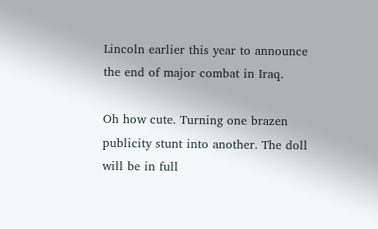Lincoln earlier this year to announce the end of major combat in Iraq.

Oh how cute. Turning one brazen publicity stunt into another. The doll will be in full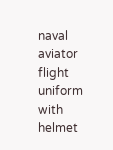naval aviator flight uniform with helmet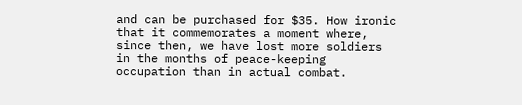and can be purchased for $35. How ironic that it commemorates a moment where, since then, we have lost more soldiers in the months of peace-keeping occupation than in actual combat.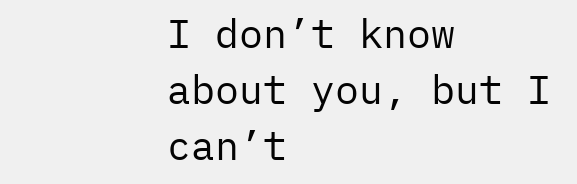I don’t know about you, but I can’t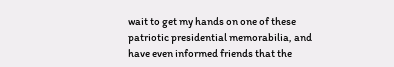wait to get my hands on one of these patriotic presidential memorabilia, and have even informed friends that the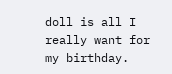doll is all I really want for my birthday.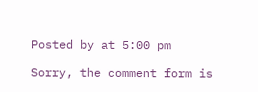Posted by at 5:00 pm

Sorry, the comment form is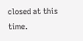closed at this time.